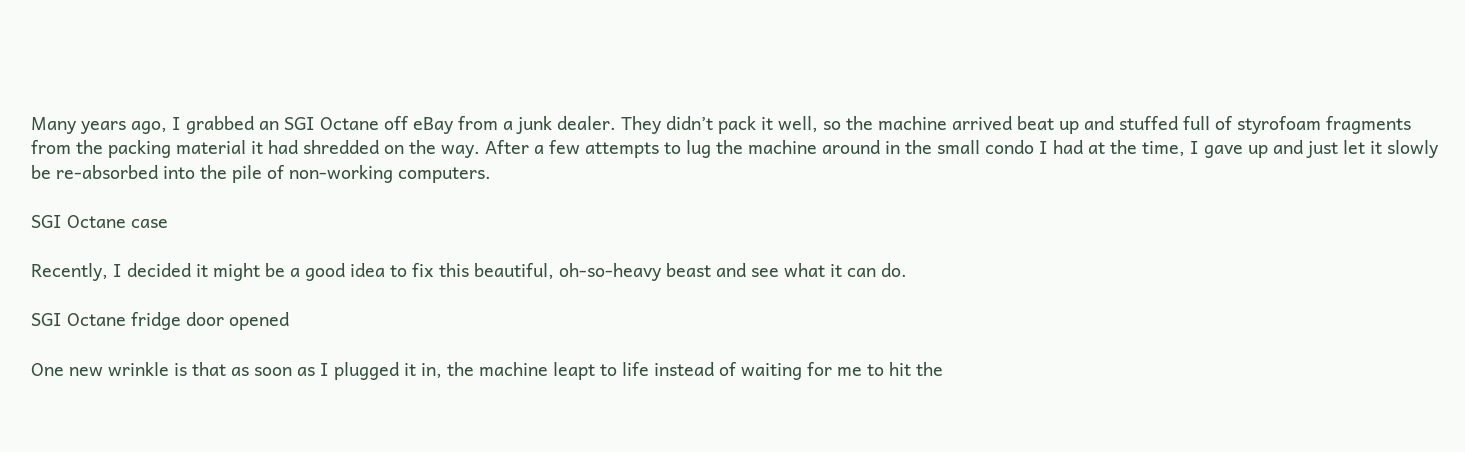Many years ago, I grabbed an SGI Octane off eBay from a junk dealer. They didn’t pack it well, so the machine arrived beat up and stuffed full of styrofoam fragments from the packing material it had shredded on the way. After a few attempts to lug the machine around in the small condo I had at the time, I gave up and just let it slowly be re-absorbed into the pile of non-working computers.

SGI Octane case

Recently, I decided it might be a good idea to fix this beautiful, oh-so-heavy beast and see what it can do.

SGI Octane fridge door opened

One new wrinkle is that as soon as I plugged it in, the machine leapt to life instead of waiting for me to hit the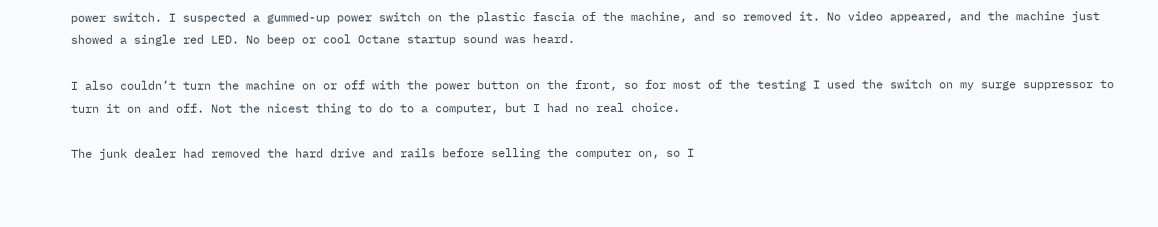power switch. I suspected a gummed-up power switch on the plastic fascia of the machine, and so removed it. No video appeared, and the machine just showed a single red LED. No beep or cool Octane startup sound was heard.

I also couldn’t turn the machine on or off with the power button on the front, so for most of the testing I used the switch on my surge suppressor to turn it on and off. Not the nicest thing to do to a computer, but I had no real choice.

The junk dealer had removed the hard drive and rails before selling the computer on, so I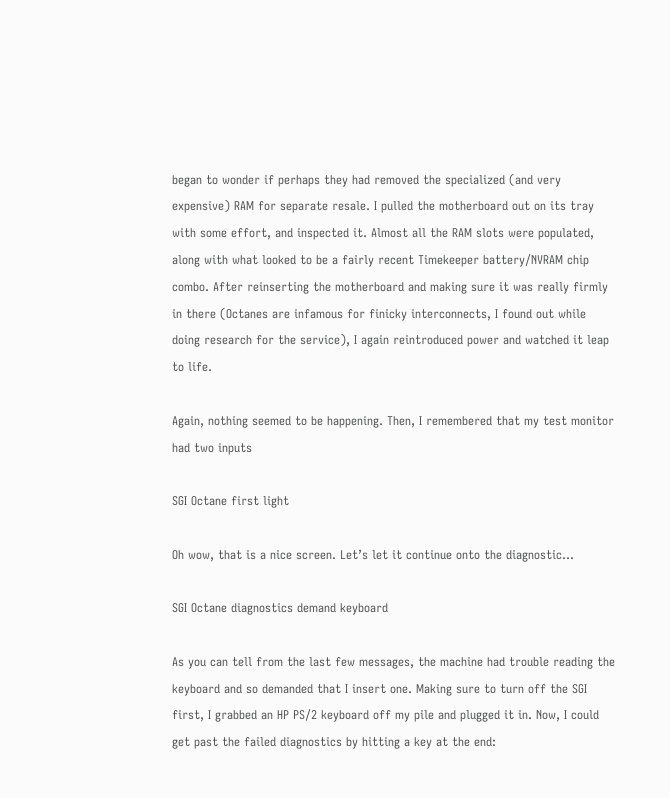began to wonder if perhaps they had removed the specialized (and very expensive) RAM for separate resale. I pulled the motherboard out on its tray with some effort, and inspected it. Almost all the RAM slots were populated, along with what looked to be a fairly recent Timekeeper battery/NVRAM chip combo. After reinserting the motherboard and making sure it was really firmly in there (Octanes are infamous for finicky interconnects, I found out while doing research for the service), I again reintroduced power and watched it leap to life.

Again, nothing seemed to be happening. Then, I remembered that my test monitor had two inputs

SGI Octane first light

Oh wow, that is a nice screen. Let’s let it continue onto the diagnostic…

SGI Octane diagnostics demand keyboard

As you can tell from the last few messages, the machine had trouble reading the keyboard and so demanded that I insert one. Making sure to turn off the SGI first, I grabbed an HP PS/2 keyboard off my pile and plugged it in. Now, I could get past the failed diagnostics by hitting a key at the end: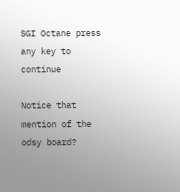SGI Octane press any key to continue

Notice that mention of the odsy board?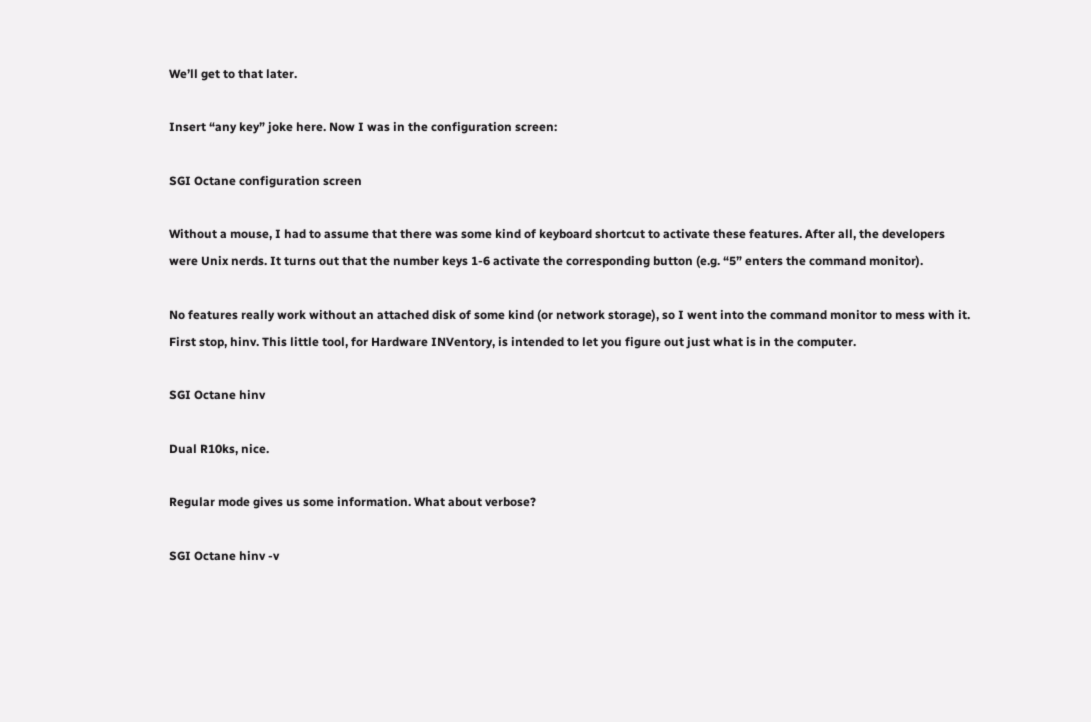We’ll get to that later.

Insert “any key” joke here. Now I was in the configuration screen:

SGI Octane configuration screen

Without a mouse, I had to assume that there was some kind of keyboard shortcut to activate these features. After all, the developers were Unix nerds. It turns out that the number keys 1-6 activate the corresponding button (e.g. “5” enters the command monitor).

No features really work without an attached disk of some kind (or network storage), so I went into the command monitor to mess with it. First stop, hinv. This little tool, for Hardware INVentory, is intended to let you figure out just what is in the computer.

SGI Octane hinv

Dual R10ks, nice.

Regular mode gives us some information. What about verbose?

SGI Octane hinv -v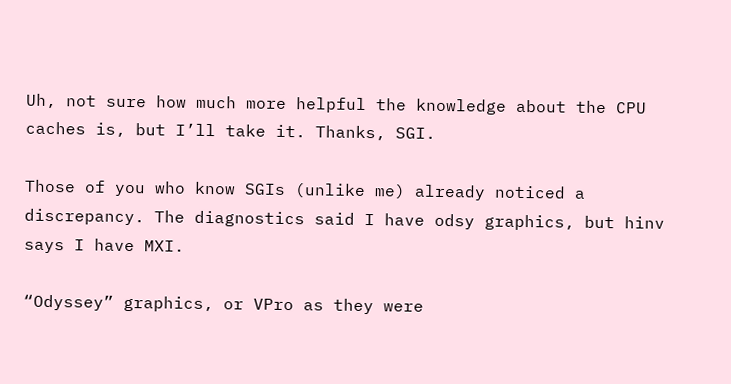Uh, not sure how much more helpful the knowledge about the CPU caches is, but I’ll take it. Thanks, SGI.

Those of you who know SGIs (unlike me) already noticed a discrepancy. The diagnostics said I have odsy graphics, but hinv says I have MXI.

“Odyssey” graphics, or VPro as they were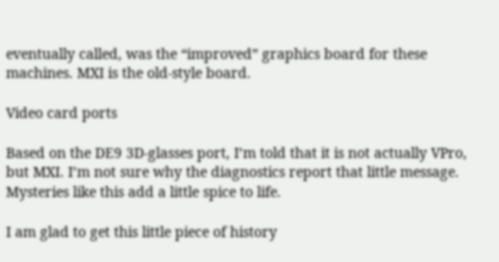eventually called, was the “improved” graphics board for these machines. MXI is the old-style board.

Video card ports

Based on the DE9 3D-glasses port, I’m told that it is not actually VPro, but MXI. I’m not sure why the diagnostics report that little message. Mysteries like this add a little spice to life.

I am glad to get this little piece of history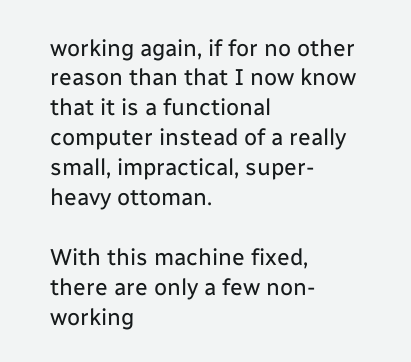working again, if for no other reason than that I now know that it is a functional computer instead of a really small, impractical, super-heavy ottoman.

With this machine fixed, there are only a few non-working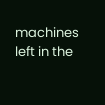machines left in the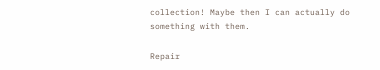collection! Maybe then I can actually do something with them.

Repair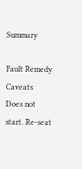Summary

Fault Remedy Caveats
Does not start. Re-seat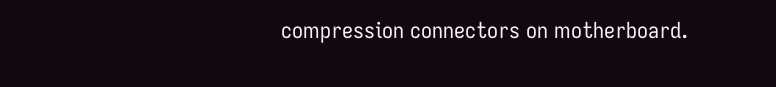compression connectors on motherboard.